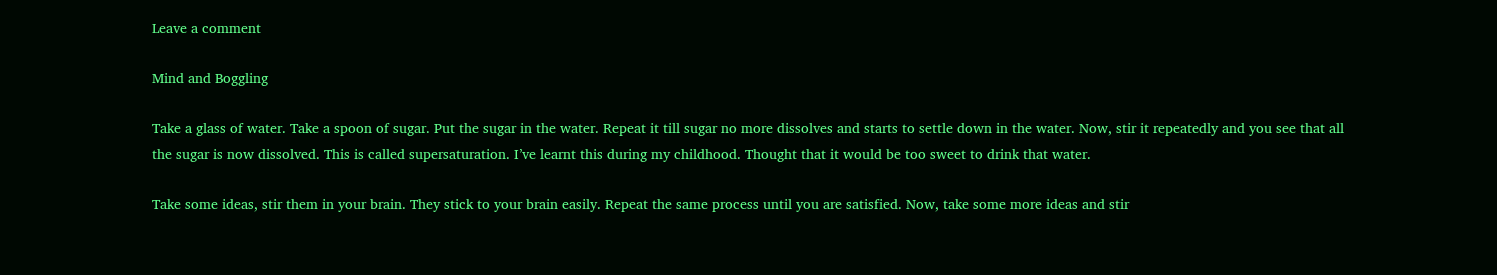Leave a comment

Mind and Boggling

Take a glass of water. Take a spoon of sugar. Put the sugar in the water. Repeat it till sugar no more dissolves and starts to settle down in the water. Now, stir it repeatedly and you see that all the sugar is now dissolved. This is called supersaturation. I’ve learnt this during my childhood. Thought that it would be too sweet to drink that water.

Take some ideas, stir them in your brain. They stick to your brain easily. Repeat the same process until you are satisfied. Now, take some more ideas and stir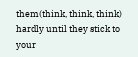them(think, think, think) hardly until they stick to your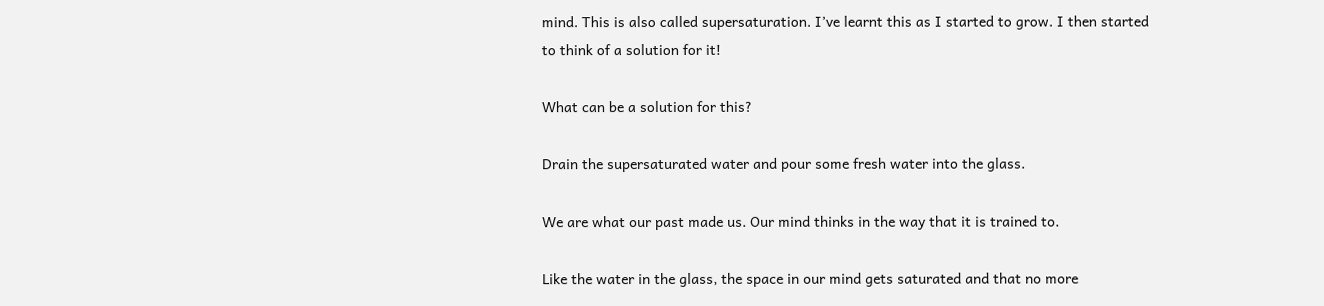mind. This is also called supersaturation. I’ve learnt this as I started to grow. I then started to think of a solution for it!

What can be a solution for this?

Drain the supersaturated water and pour some fresh water into the glass.

We are what our past made us. Our mind thinks in the way that it is trained to.

Like the water in the glass, the space in our mind gets saturated and that no more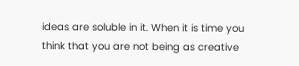ideas are soluble in it. When it is time you think that you are not being as creative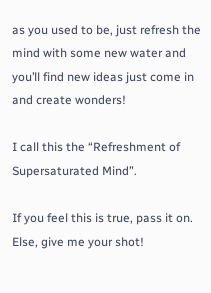as you used to be, just refresh the mind with some new water and you’ll find new ideas just come in and create wonders!

I call this the “Refreshment of Supersaturated Mind”.

If you feel this is true, pass it on. Else, give me your shot!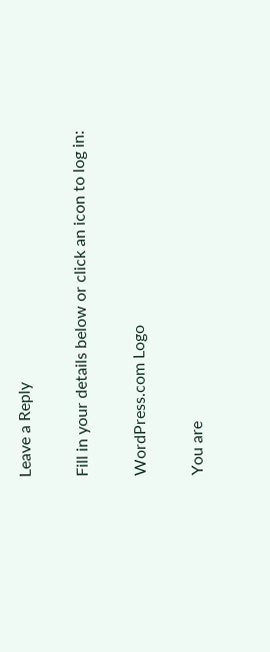Leave a Reply

Fill in your details below or click an icon to log in:

WordPress.com Logo

You are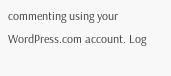commenting using your WordPress.com account. Log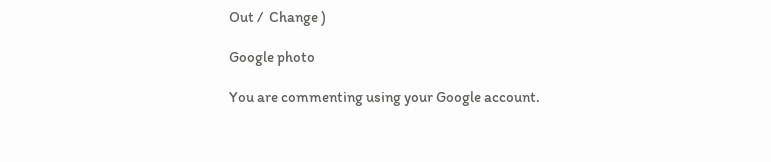Out /  Change )

Google photo

You are commenting using your Google account.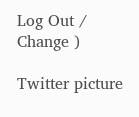Log Out /  Change )

Twitter picture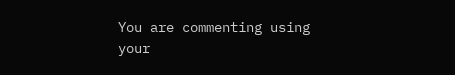You are commenting using your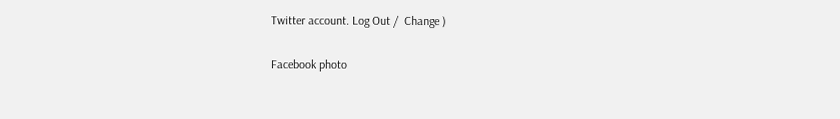Twitter account. Log Out /  Change )

Facebook photo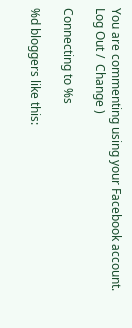You are commenting using your Facebook account. Log Out /  Change )

Connecting to %s

%d bloggers like this: